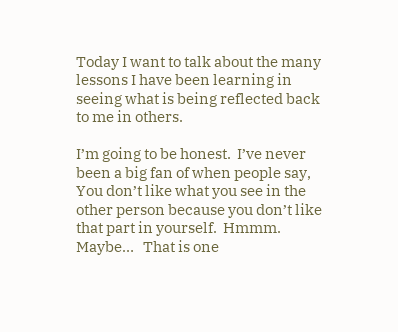Today I want to talk about the many lessons I have been learning in seeing what is being reflected back to me in others.

I’m going to be honest.  I’ve never been a big fan of when people say, You don’t like what you see in the other person because you don’t like that part in yourself.  Hmmm.  Maybe…   That is one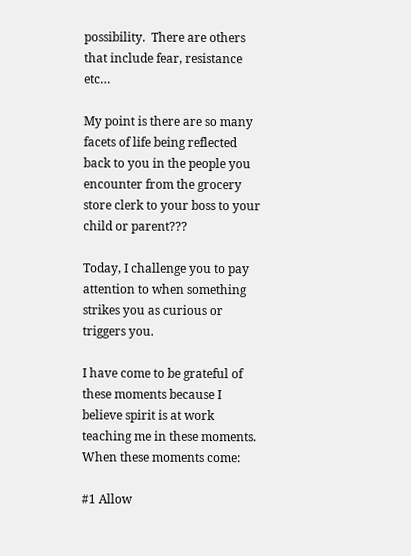possibility.  There are others that include fear, resistance etc…

My point is there are so many facets of life being reflected back to you in the people you encounter from the grocery store clerk to your boss to your child or parent???

Today, I challenge you to pay attention to when something strikes you as curious or triggers you.

I have come to be grateful of these moments because I believe spirit is at work teaching me in these moments. When these moments come:

#1 Allow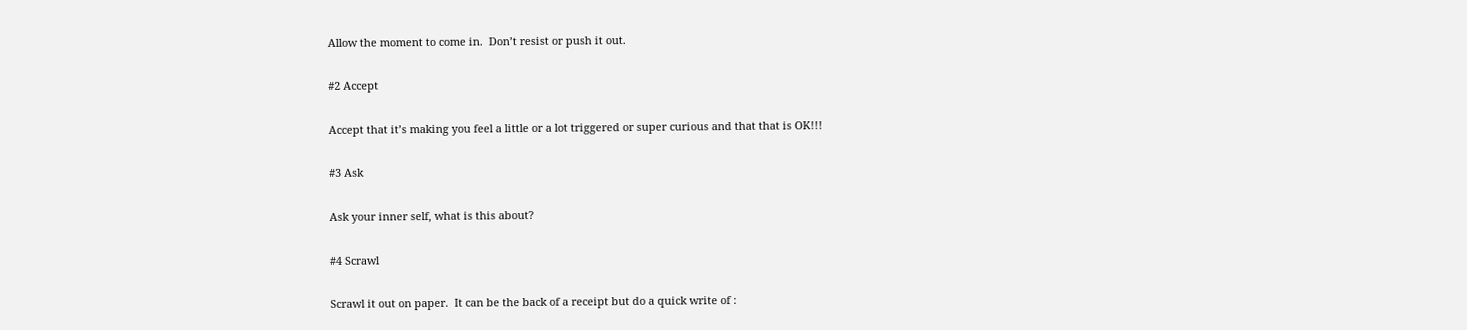Allow the moment to come in.  Don’t resist or push it out.

#2 Accept

Accept that it’s making you feel a little or a lot triggered or super curious and that that is OK!!!

#3 Ask

Ask your inner self, what is this about?

#4 Scrawl

Scrawl it out on paper.  It can be the back of a receipt but do a quick write of :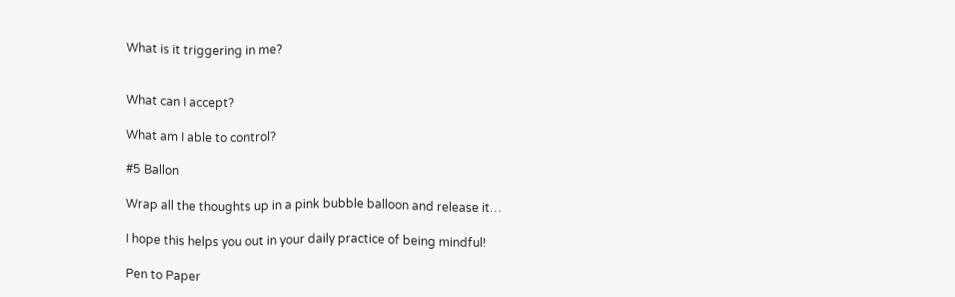What is it triggering in me?


What can I accept?

What am I able to control?

#5 Ballon

Wrap all the thoughts up in a pink bubble balloon and release it…

I hope this helps you out in your daily practice of being mindful!

Pen to Paper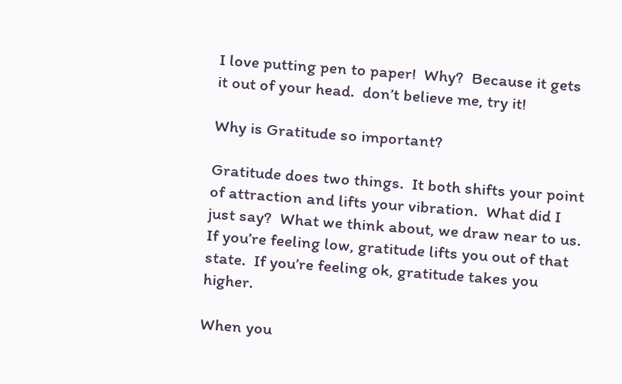I love putting pen to paper!  Why?  Because it gets it out of your head.  don’t believe me, try it!

Why is Gratitude so important?

Gratitude does two things.  It both shifts your point of attraction and lifts your vibration.  What did I just say?  What we think about, we draw near to us.  If you’re feeling low, gratitude lifts you out of that state.  If you’re feeling ok, gratitude takes you higher.

When you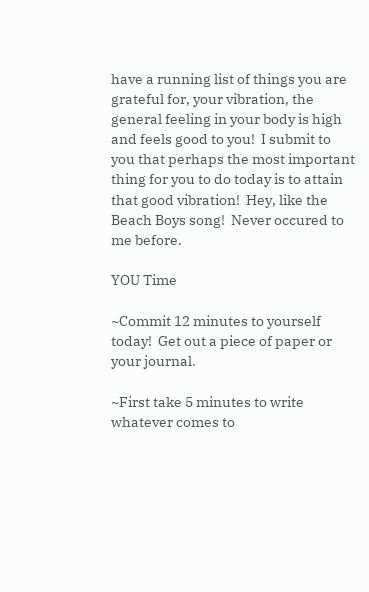have a running list of things you are grateful for, your vibration, the general feeling in your body is high and feels good to you!  I submit to you that perhaps the most important thing for you to do today is to attain that good vibration!  Hey, like the Beach Boys song!  Never occured to me before.

YOU Time

~Commit 12 minutes to yourself today!  Get out a piece of paper or your journal.

~First take 5 minutes to write whatever comes to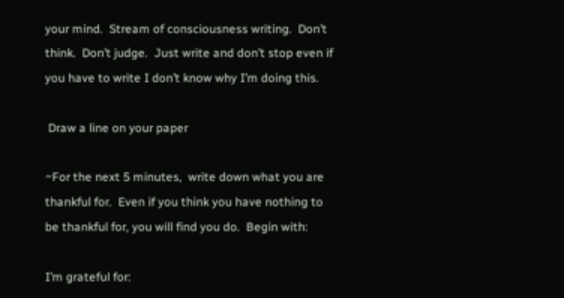your mind.  Stream of consciousness writing.  Don’t think.  Don’t judge.  Just write and don’t stop even if you have to write I don’t know why I’m doing this.

 Draw a line on your paper

~For the next 5 minutes,  write down what you are thankful for.  Even if you think you have nothing to be thankful for, you will find you do.  Begin with:

I’m grateful for: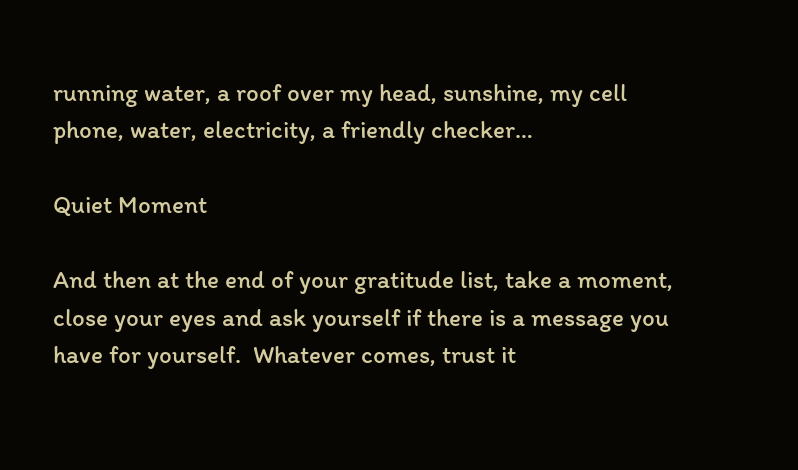running water, a roof over my head, sunshine, my cell phone, water, electricity, a friendly checker…

Quiet Moment

And then at the end of your gratitude list, take a moment, close your eyes and ask yourself if there is a message you have for yourself.  Whatever comes, trust it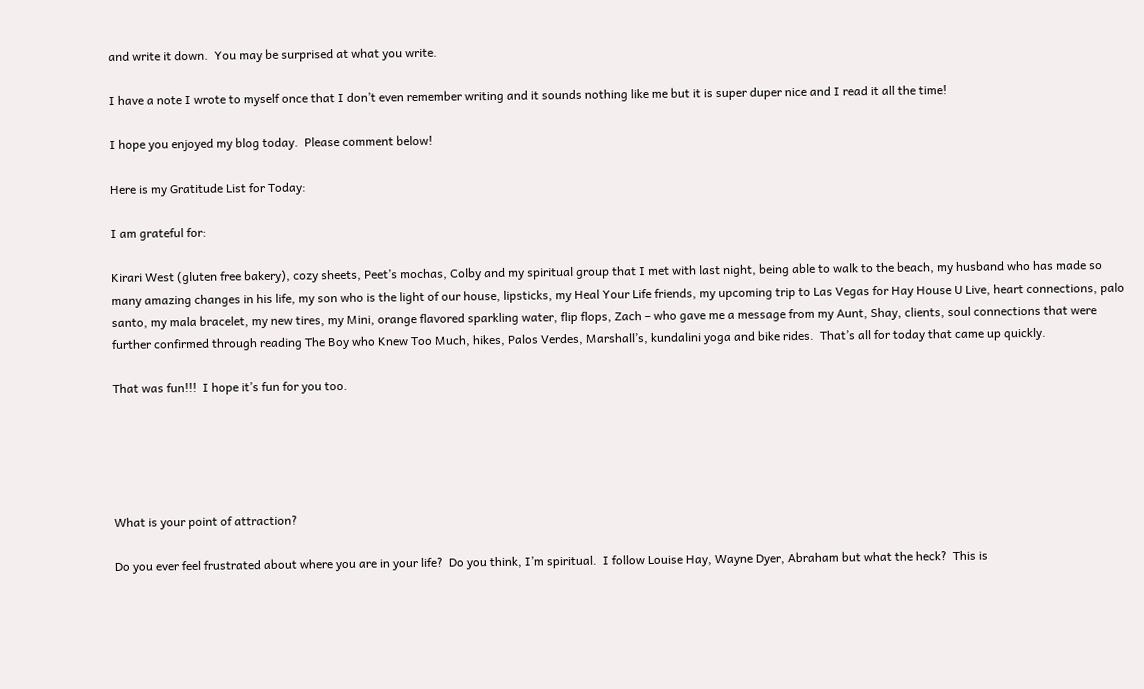and write it down.  You may be surprised at what you write.

I have a note I wrote to myself once that I don’t even remember writing and it sounds nothing like me but it is super duper nice and I read it all the time!

I hope you enjoyed my blog today.  Please comment below!

Here is my Gratitude List for Today:

I am grateful for:

Kirari West (gluten free bakery), cozy sheets, Peet’s mochas, Colby and my spiritual group that I met with last night, being able to walk to the beach, my husband who has made so many amazing changes in his life, my son who is the light of our house, lipsticks, my Heal Your Life friends, my upcoming trip to Las Vegas for Hay House U Live, heart connections, palo santo, my mala bracelet, my new tires, my Mini, orange flavored sparkling water, flip flops, Zach – who gave me a message from my Aunt, Shay, clients, soul connections that were further confirmed through reading The Boy who Knew Too Much, hikes, Palos Verdes, Marshall’s, kundalini yoga and bike rides.  That’s all for today that came up quickly.

That was fun!!!  I hope it’s fun for you too.





What is your point of attraction?

Do you ever feel frustrated about where you are in your life?  Do you think, I’m spiritual.  I follow Louise Hay, Wayne Dyer, Abraham but what the heck?  This is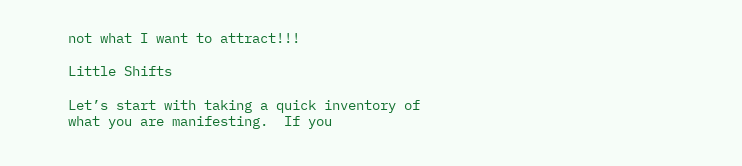not what I want to attract!!!

Little Shifts

Let’s start with taking a quick inventory of what you are manifesting.  If you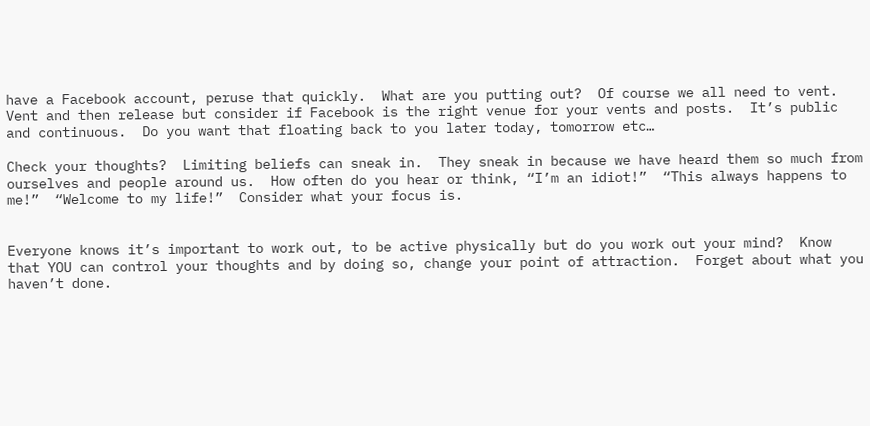have a Facebook account, peruse that quickly.  What are you putting out?  Of course we all need to vent.  Vent and then release but consider if Facebook is the right venue for your vents and posts.  It’s public and continuous.  Do you want that floating back to you later today, tomorrow etc…

Check your thoughts?  Limiting beliefs can sneak in.  They sneak in because we have heard them so much from ourselves and people around us.  How often do you hear or think, “I’m an idiot!”  “This always happens to me!”  “Welcome to my life!”  Consider what your focus is.


Everyone knows it’s important to work out, to be active physically but do you work out your mind?  Know that YOU can control your thoughts and by doing so, change your point of attraction.  Forget about what you haven’t done.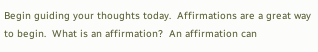Begin guiding your thoughts today.  Affirmations are a great way to begin.  What is an affirmation?  An affirmation can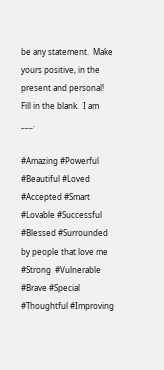be any statement.  Make yours positive, in the present and personal!  Fill in the blank.  I am ___.

#Amazing #Powerful #Beautiful #Loved #Accepted #Smart  #Lovable #Successful #Blessed #Surrounded by people that love me #Strong  #Vulnerable #Brave #Special #Thoughtful #Improving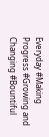Everyday #Making Progress #Growing and Changing #Bountiful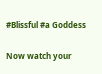#Blissful #a Goddess

Now watch your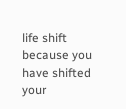life shift because you have shifted your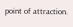point of attraction.